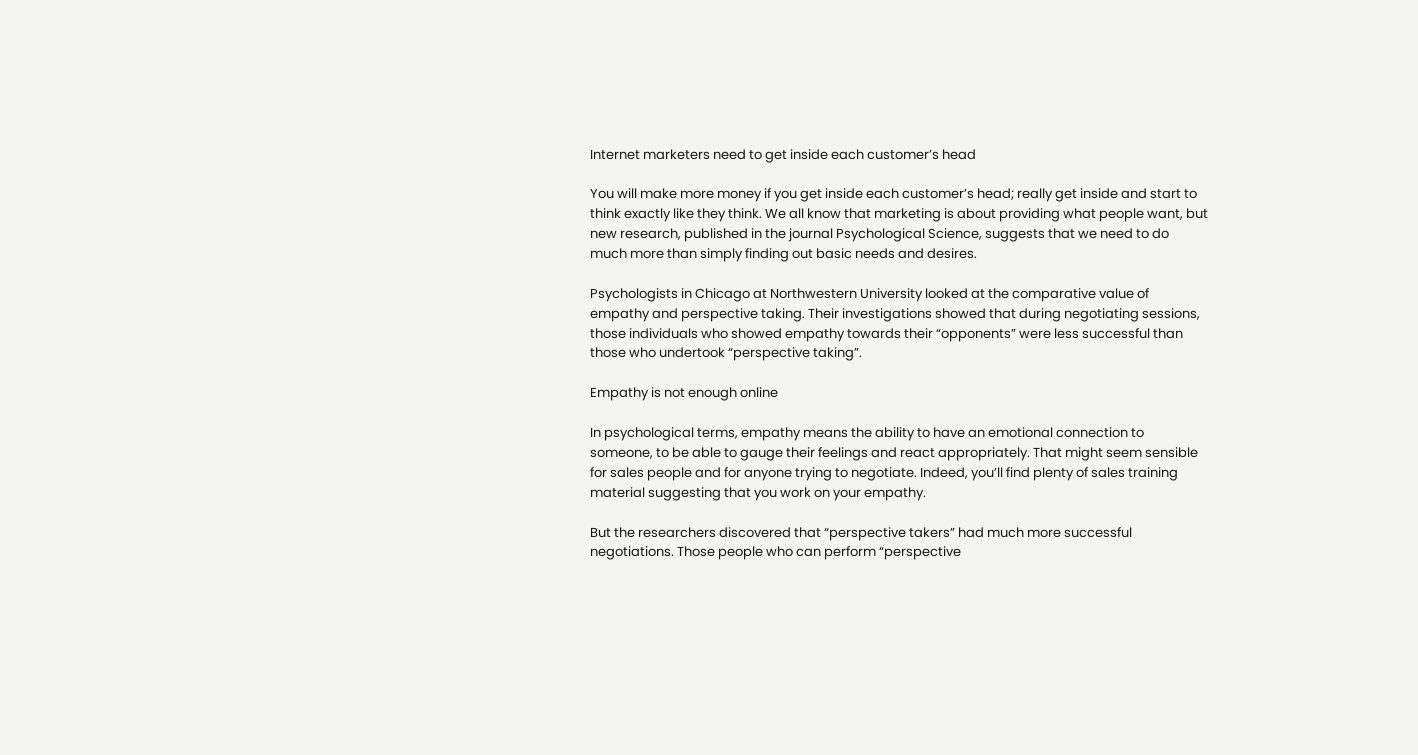Internet marketers need to get inside each customer’s head

You will make more money if you get inside each customer’s head; really get inside and start to think exactly like they think. We all know that marketing is about providing what people want, but new research, published in the journal Psychological Science, suggests that we need to do much more than simply finding out basic needs and desires.

Psychologists in Chicago at Northwestern University looked at the comparative value of empathy and perspective taking. Their investigations showed that during negotiating sessions, those individuals who showed empathy towards their “opponents” were less successful than those who undertook “perspective taking”.

Empathy is not enough online

In psychological terms, empathy means the ability to have an emotional connection to someone, to be able to gauge their feelings and react appropriately. That might seem sensible for sales people and for anyone trying to negotiate. Indeed, you’ll find plenty of sales training material suggesting that you work on your empathy.

But the researchers discovered that “perspective takers” had much more successful negotiations. Those people who can perform “perspective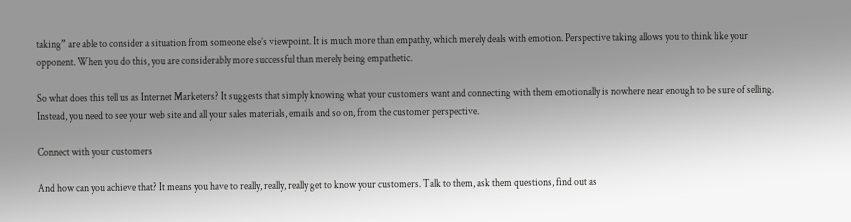taking” are able to consider a situation from someone else’s viewpoint. It is much more than empathy, which merely deals with emotion. Perspective taking allows you to think like your opponent. When you do this, you are considerably more successful than merely being empathetic.

So what does this tell us as Internet Marketers? It suggests that simply knowing what your customers want and connecting with them emotionally is nowhere near enough to be sure of selling. Instead, you need to see your web site and all your sales materials, emails and so on, from the customer perspective.

Connect with your customers

And how can you achieve that? It means you have to really, really, really get to know your customers. Talk to them, ask them questions, find out as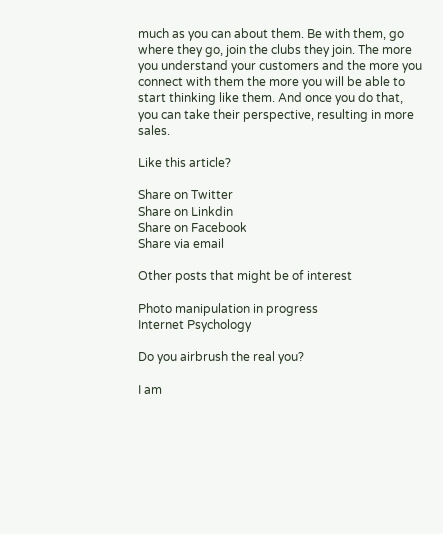much as you can about them. Be with them, go where they go, join the clubs they join. The more you understand your customers and the more you connect with them the more you will be able to start thinking like them. And once you do that, you can take their perspective, resulting in more sales.

Like this article?

Share on Twitter
Share on Linkdin
Share on Facebook
Share via email

Other posts that might be of interest

Photo manipulation in progress
Internet Psychology

Do you airbrush the real you?

I am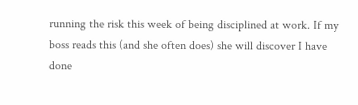running the risk this week of being disciplined at work. If my boss reads this (and she often does) she will discover I have done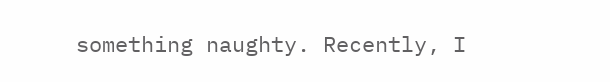something naughty. Recently, I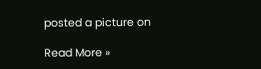posted a picture on

Read More »